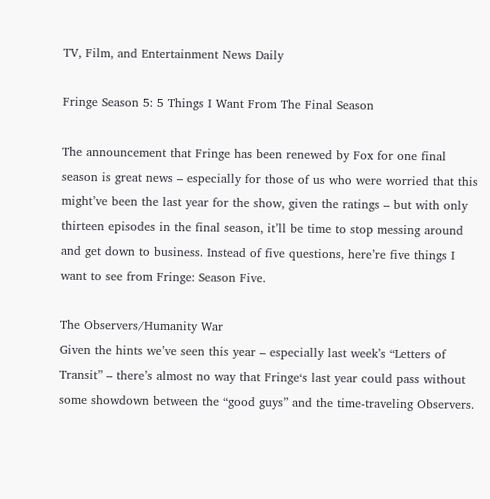TV, Film, and Entertainment News Daily

Fringe Season 5: 5 Things I Want From The Final Season

The announcement that Fringe has been renewed by Fox for one final season is great news – especially for those of us who were worried that this might’ve been the last year for the show, given the ratings – but with only thirteen episodes in the final season, it’ll be time to stop messing around and get down to business. Instead of five questions, here’re five things I want to see from Fringe: Season Five.

The Observers/Humanity War
Given the hints we’ve seen this year – especially last week’s “Letters of Transit” – there’s almost no way that Fringe‘s last year could pass without some showdown between the “good guys” and the time-traveling Observers.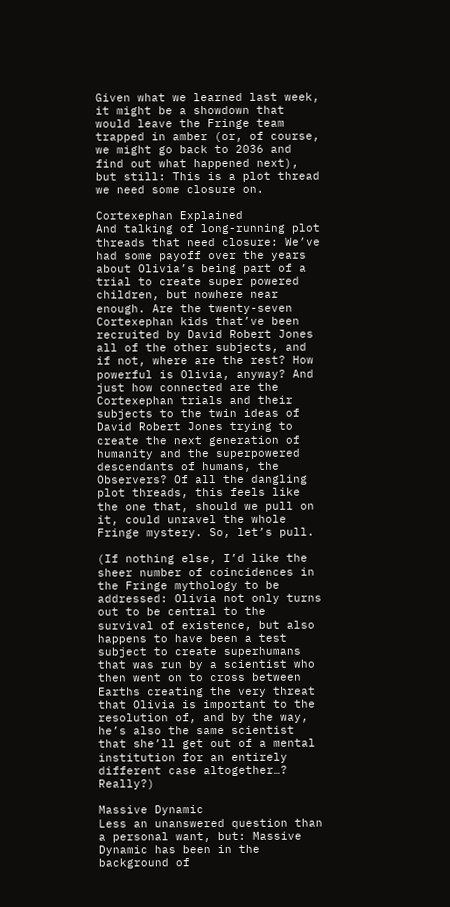Given what we learned last week, it might be a showdown that would leave the Fringe team trapped in amber (or, of course, we might go back to 2036 and find out what happened next), but still: This is a plot thread we need some closure on.

Cortexephan Explained
And talking of long-running plot threads that need closure: We’ve had some payoff over the years about Olivia’s being part of a trial to create super powered children, but nowhere near enough. Are the twenty-seven Cortexephan kids that’ve been recruited by David Robert Jones all of the other subjects, and if not, where are the rest? How powerful is Olivia, anyway? And just how connected are the Cortexephan trials and their subjects to the twin ideas of David Robert Jones trying to create the next generation of humanity and the superpowered descendants of humans, the Observers? Of all the dangling plot threads, this feels like the one that, should we pull on it, could unravel the whole Fringe mystery. So, let’s pull.

(If nothing else, I’d like the sheer number of coincidences in the Fringe mythology to be addressed: Olivia not only turns out to be central to the survival of existence, but also happens to have been a test subject to create superhumans that was run by a scientist who then went on to cross between Earths creating the very threat that Olivia is important to the resolution of, and by the way, he’s also the same scientist that she’ll get out of a mental institution for an entirely different case altogether…? Really?)

Massive Dynamic
Less an unanswered question than a personal want, but: Massive Dynamic has been in the background of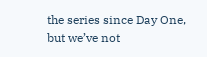the series since Day One, but we’ve not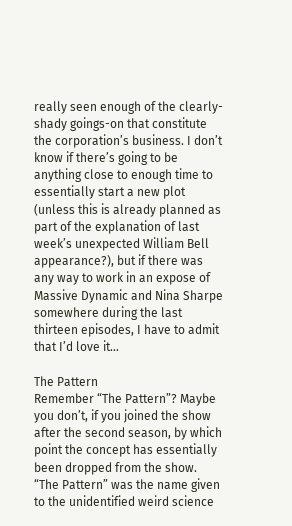really seen enough of the clearly-shady goings-on that constitute the corporation’s business. I don’t know if there’s going to be anything close to enough time to essentially start a new plot (unless this is already planned as part of the explanation of last week’s unexpected William Bell appearance?), but if there was any way to work in an expose of Massive Dynamic and Nina Sharpe somewhere during the last thirteen episodes, I have to admit that I’d love it…

The Pattern
Remember “The Pattern”? Maybe you don’t, if you joined the show after the second season, by which point the concept has essentially been dropped from the show. “The Pattern” was the name given to the unidentified weird science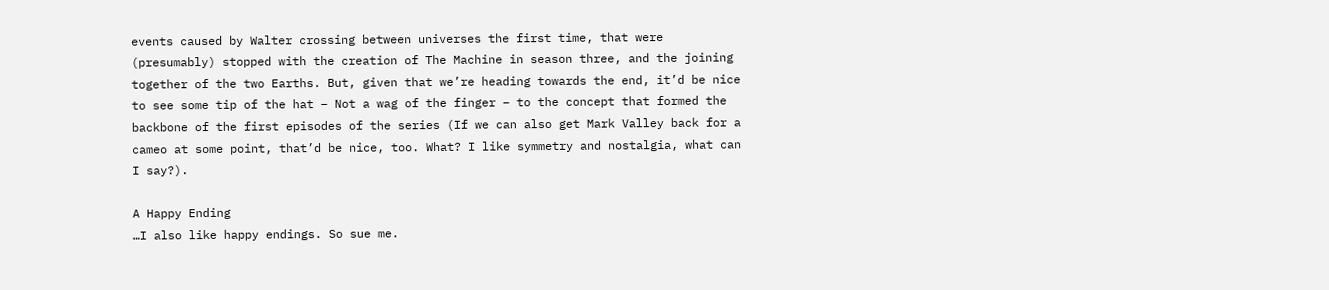events caused by Walter crossing between universes the first time, that were (presumably) stopped with the creation of The Machine in season three, and the joining together of the two Earths. But, given that we’re heading towards the end, it’d be nice to see some tip of the hat – Not a wag of the finger – to the concept that formed the backbone of the first episodes of the series (If we can also get Mark Valley back for a cameo at some point, that’d be nice, too. What? I like symmetry and nostalgia, what can I say?).

A Happy Ending
…I also like happy endings. So sue me.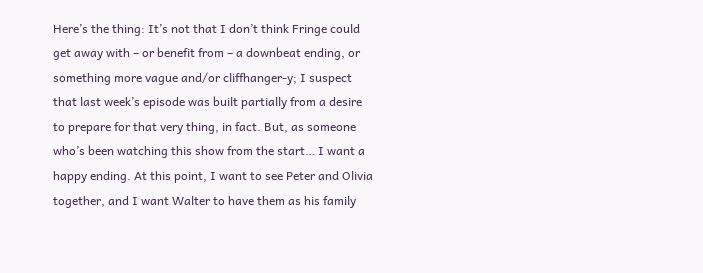Here’s the thing: It’s not that I don’t think Fringe could get away with – or benefit from – a downbeat ending, or something more vague and/or cliffhanger-y; I suspect that last week’s episode was built partially from a desire to prepare for that very thing, in fact. But, as someone who’s been watching this show from the start… I want a happy ending. At this point, I want to see Peter and Olivia together, and I want Walter to have them as his family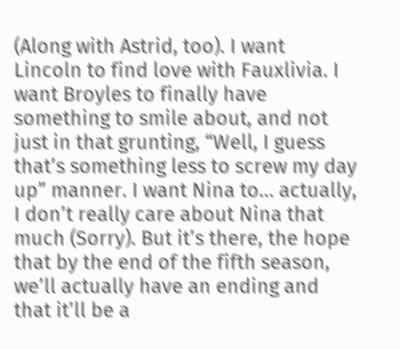(Along with Astrid, too). I want Lincoln to find love with Fauxlivia. I want Broyles to finally have something to smile about, and not just in that grunting, “Well, I guess that’s something less to screw my day up” manner. I want Nina to… actually, I don’t really care about Nina that much (Sorry). But it’s there, the hope that by the end of the fifth season, we’ll actually have an ending and that it’ll be a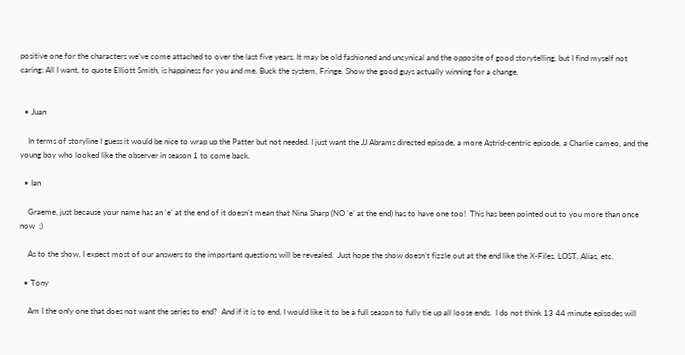positive one for the characters we’ve come attached to over the last five years. It may be old fashioned and uncynical and the opposite of good storytelling, but I find myself not caring: All I want, to quote Elliott Smith, is happiness for you and me. Buck the system, Fringe. Show the good guys actually winning for a change.


  • Juan

    In terms of storyline I guess it would be nice to wrap up the Patter but not needed. I just want the JJ Abrams directed episode, a more Astrid-centric episode, a Charlie cameo, and the young boy who looked like the observer in season 1 to come back.

  • Ian

    Graeme, just because your name has an ‘e’ at the end of it doesn’t mean that Nina Sharp (NO ‘e’ at the end) has to have one too!  This has been pointed out to you more than once now  ;)

    As to the show, I expect most of our answers to the important questions will be revealed.  Just hope the show doesn’t fizzle out at the end like the X-Files, LOST, Alias, etc.

  • Tony

    Am I the only one that does not want the series to end?  And if it is to end, I would like it to be a full season to fully tie up all loose ends.  I do not think 13 44 minute episodes will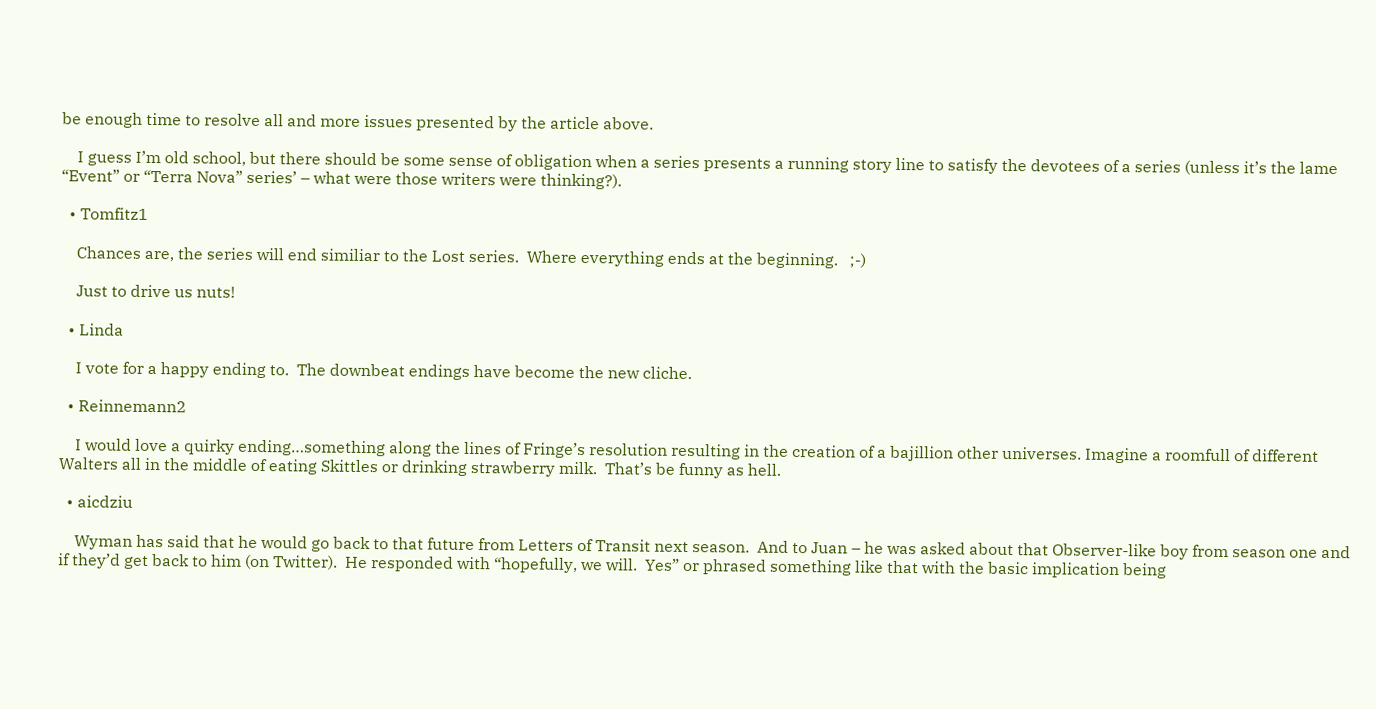be enough time to resolve all and more issues presented by the article above.

    I guess I’m old school, but there should be some sense of obligation when a series presents a running story line to satisfy the devotees of a series (unless it’s the lame “Event” or “Terra Nova” series’ – what were those writers were thinking?).

  • Tomfitz1

    Chances are, the series will end similiar to the Lost series.  Where everything ends at the beginning.   ;-)

    Just to drive us nuts!

  • Linda

    I vote for a happy ending to.  The downbeat endings have become the new cliche.

  • Reinnemann2

    I would love a quirky ending…something along the lines of Fringe’s resolution resulting in the creation of a bajillion other universes. Imagine a roomfull of different Walters all in the middle of eating Skittles or drinking strawberry milk.  That’s be funny as hell.

  • aicdziu

    Wyman has said that he would go back to that future from Letters of Transit next season.  And to Juan – he was asked about that Observer-like boy from season one and if they’d get back to him (on Twitter).  He responded with “hopefully, we will.  Yes” or phrased something like that with the basic implication being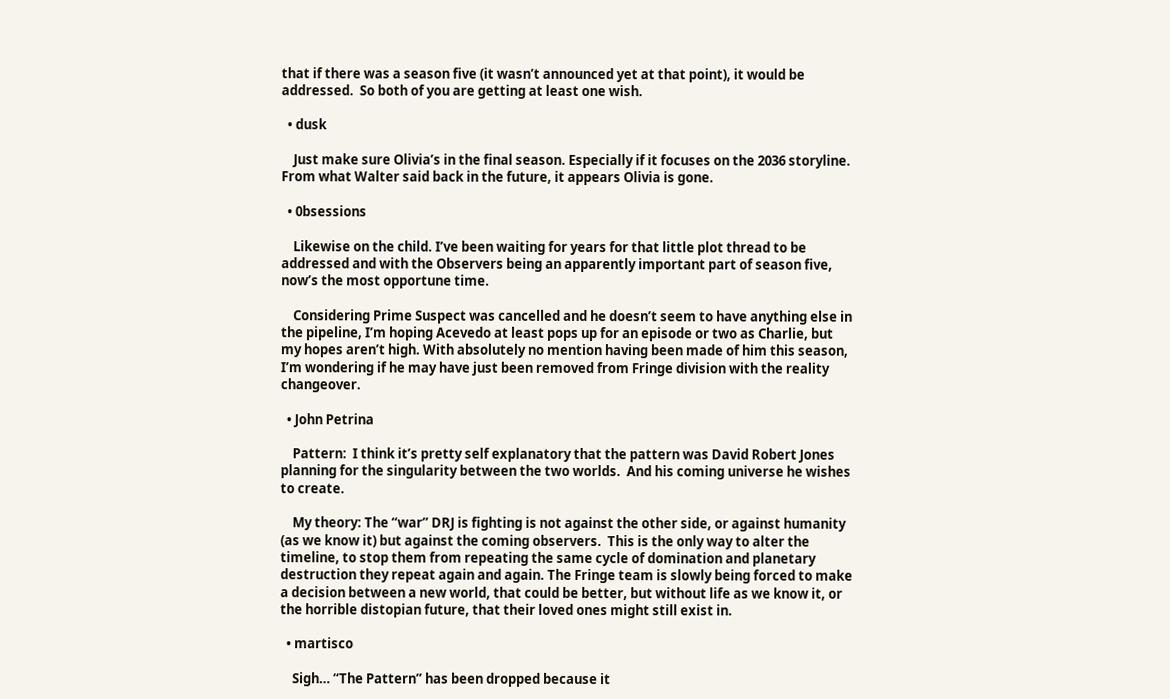that if there was a season five (it wasn’t announced yet at that point), it would be addressed.  So both of you are getting at least one wish.

  • dusk

    Just make sure Olivia’s in the final season. Especially if it focuses on the 2036 storyline. From what Walter said back in the future, it appears Olivia is gone.

  • 0bsessions

    Likewise on the child. I’ve been waiting for years for that little plot thread to be addressed and with the Observers being an apparently important part of season five, now’s the most opportune time.

    Considering Prime Suspect was cancelled and he doesn’t seem to have anything else in the pipeline, I’m hoping Acevedo at least pops up for an episode or two as Charlie, but my hopes aren’t high. With absolutely no mention having been made of him this season, I’m wondering if he may have just been removed from Fringe division with the reality changeover.

  • John Petrina

    Pattern:  I think it’s pretty self explanatory that the pattern was David Robert Jones planning for the singularity between the two worlds.  And his coming universe he wishes to create.

    My theory: The “war” DRJ is fighting is not against the other side, or against humanity (as we know it) but against the coming observers.  This is the only way to alter the timeline, to stop them from repeating the same cycle of domination and planetary destruction they repeat again and again. The Fringe team is slowly being forced to make a decision between a new world, that could be better, but without life as we know it, or the horrible distopian future, that their loved ones might still exist in.

  • martisco

    Sigh… “The Pattern” has been dropped because it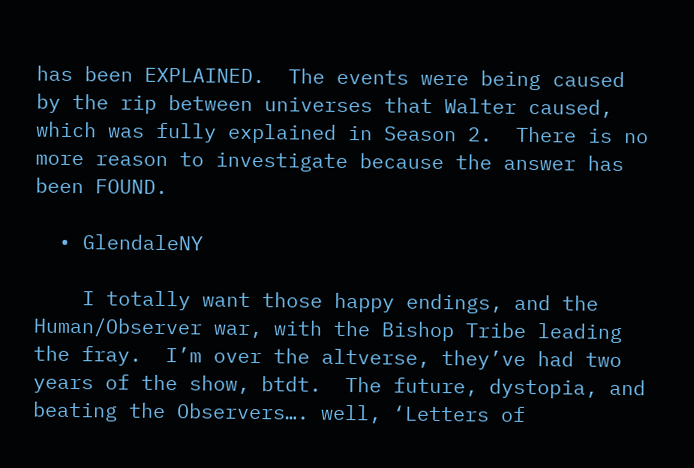has been EXPLAINED.  The events were being caused by the rip between universes that Walter caused, which was fully explained in Season 2.  There is no more reason to investigate because the answer has been FOUND.

  • GlendaleNY

    I totally want those happy endings, and the Human/Observer war, with the Bishop Tribe leading the fray.  I’m over the altverse, they’ve had two years of the show, btdt.  The future, dystopia, and beating the Observers…. well, ‘Letters of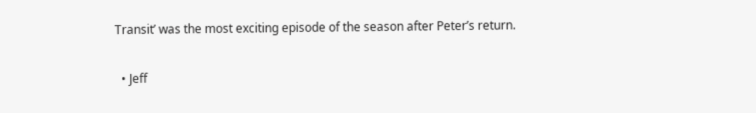Transit’ was the most exciting episode of the season after Peter’s return.

  • Jeff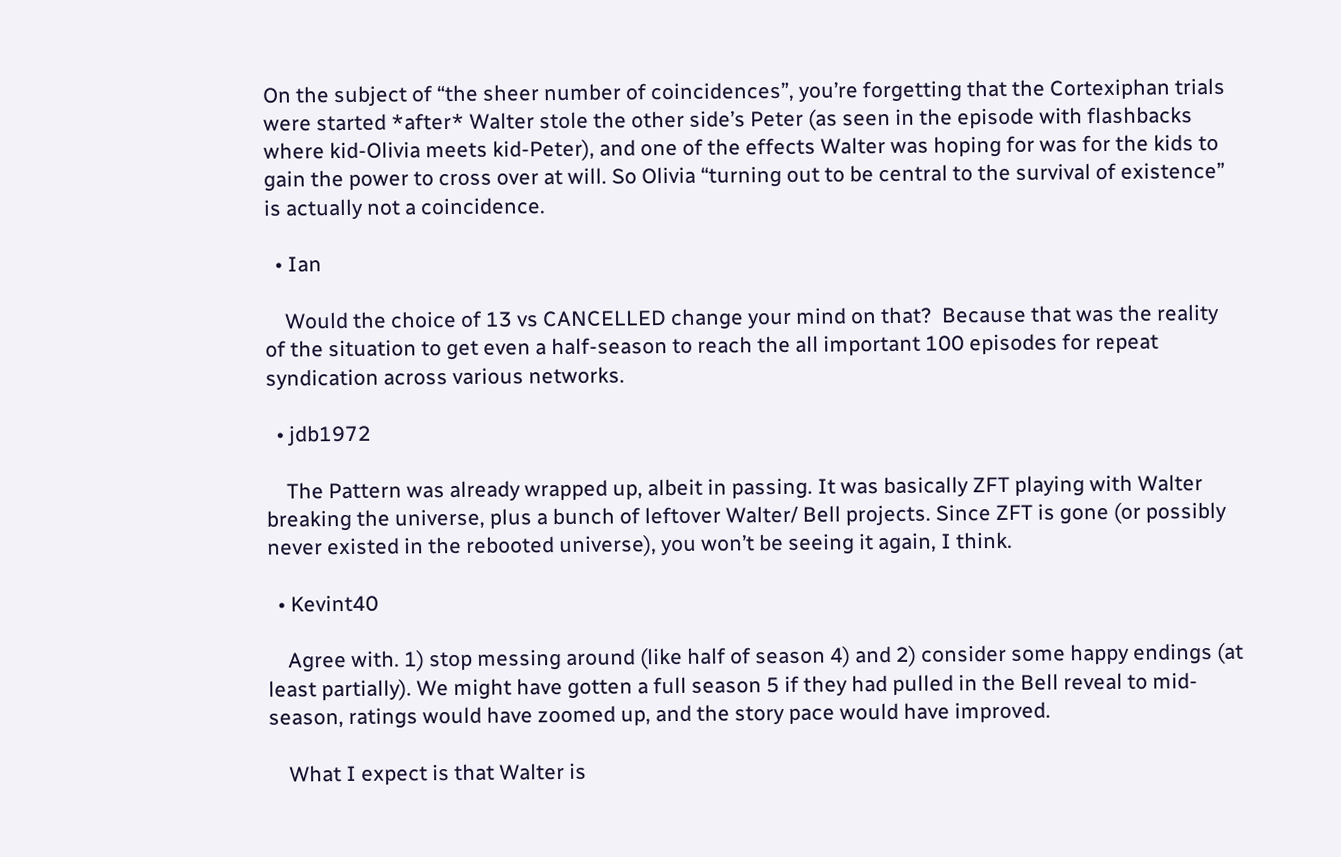On the subject of “the sheer number of coincidences”, you’re forgetting that the Cortexiphan trials were started *after* Walter stole the other side’s Peter (as seen in the episode with flashbacks where kid-Olivia meets kid-Peter), and one of the effects Walter was hoping for was for the kids to gain the power to cross over at will. So Olivia “turning out to be central to the survival of existence” is actually not a coincidence.

  • Ian

    Would the choice of 13 vs CANCELLED change your mind on that?  Because that was the reality of the situation to get even a half-season to reach the all important 100 episodes for repeat syndication across various networks.

  • jdb1972

    The Pattern was already wrapped up, albeit in passing. It was basically ZFT playing with Walter breaking the universe, plus a bunch of leftover Walter/ Bell projects. Since ZFT is gone (or possibly never existed in the rebooted universe), you won’t be seeing it again, I think.

  • Kevint40

    Agree with. 1) stop messing around (like half of season 4) and 2) consider some happy endings (at least partially). We might have gotten a full season 5 if they had pulled in the Bell reveal to mid-season, ratings would have zoomed up, and the story pace would have improved.

    What I expect is that Walter is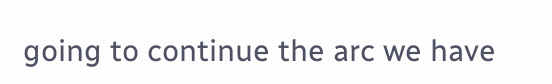going to continue the arc we have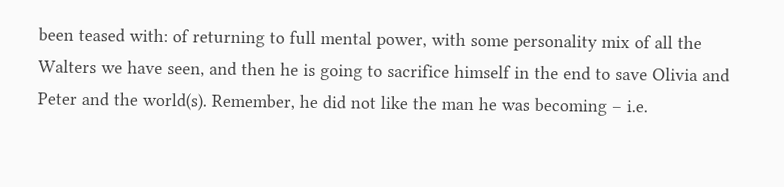been teased with: of returning to full mental power, with some personality mix of all the Walters we have seen, and then he is going to sacrifice himself in the end to save Olivia and Peter and the world(s). Remember, he did not like the man he was becoming – i.e.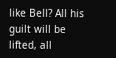like Bell? All his guilt will be lifted, all